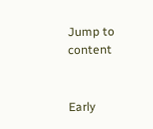Jump to content


Early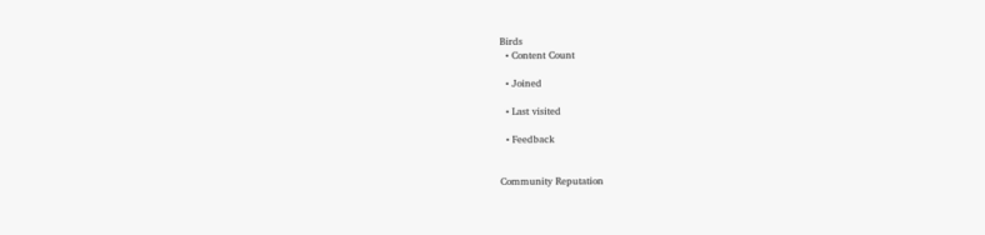Birds
  • Content Count

  • Joined

  • Last visited

  • Feedback


Community Reputation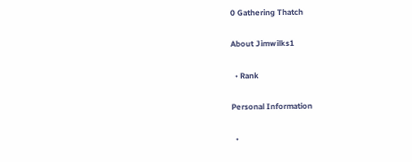0 Gathering Thatch

About Jimwilks1

  • Rank

Personal Information

  •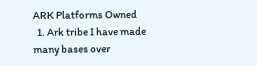ARK Platforms Owned
  1. Ark tribe I have made many bases over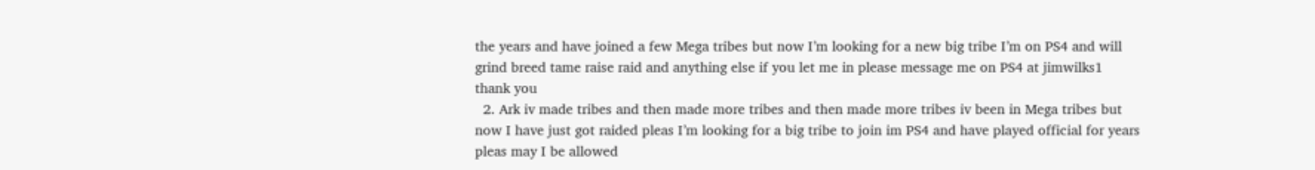the years and have joined a few Mega tribes but now I’m looking for a new big tribe I’m on PS4 and will grind breed tame raise raid and anything else if you let me in please message me on PS4 at jimwilks1 thank you
  2. Ark iv made tribes and then made more tribes and then made more tribes iv been in Mega tribes but now I have just got raided pleas I’m looking for a big tribe to join im PS4 and have played official for years pleas may I be allowed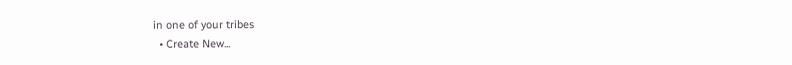in one of your tribes
  • Create New...